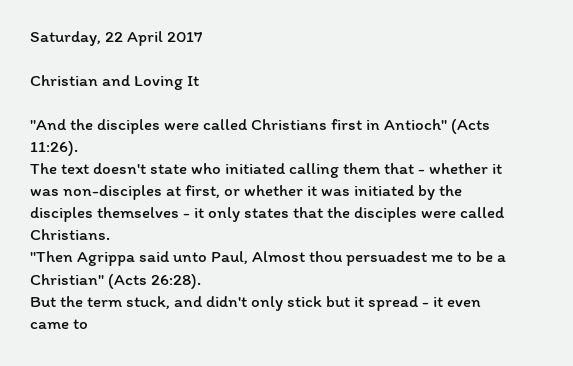Saturday, 22 April 2017

Christian and Loving It

"And the disciples were called Christians first in Antioch" (Acts 11:26).
The text doesn't state who initiated calling them that - whether it was non-disciples at first, or whether it was initiated by the disciples themselves - it only states that the disciples were called Christians.
"Then Agrippa said unto Paul, Almost thou persuadest me to be a Christian" (Acts 26:28).
But the term stuck, and didn't only stick but it spread - it even came to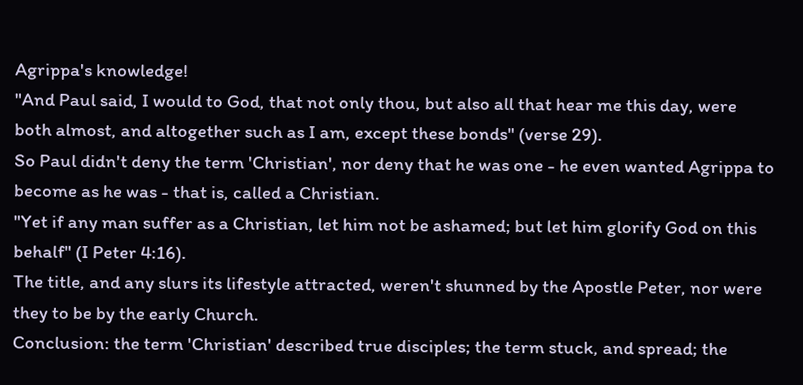Agrippa's knowledge!
"And Paul said, I would to God, that not only thou, but also all that hear me this day, were both almost, and altogether such as I am, except these bonds" (verse 29).
So Paul didn't deny the term 'Christian', nor deny that he was one - he even wanted Agrippa to become as he was - that is, called a Christian.
"Yet if any man suffer as a Christian, let him not be ashamed; but let him glorify God on this behalf" (I Peter 4:16).
The title, and any slurs its lifestyle attracted, weren't shunned by the Apostle Peter, nor were they to be by the early Church.
Conclusion: the term 'Christian' described true disciples; the term stuck, and spread; the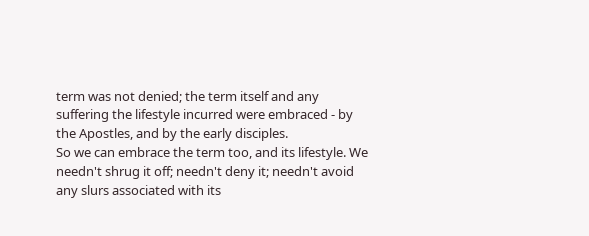term was not denied; the term itself and any suffering the lifestyle incurred were embraced - by the Apostles, and by the early disciples.
So we can embrace the term too, and its lifestyle. We needn't shrug it off; needn't deny it; needn't avoid any slurs associated with its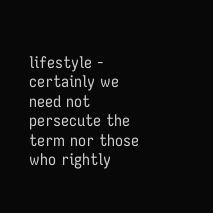lifestyle - certainly we need not persecute the term nor those who rightly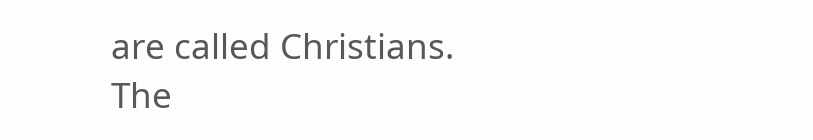are called Christians.
The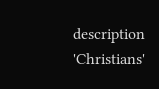description 'Christians'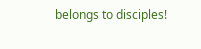belongs to disciples!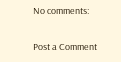No comments:

Post a Comment